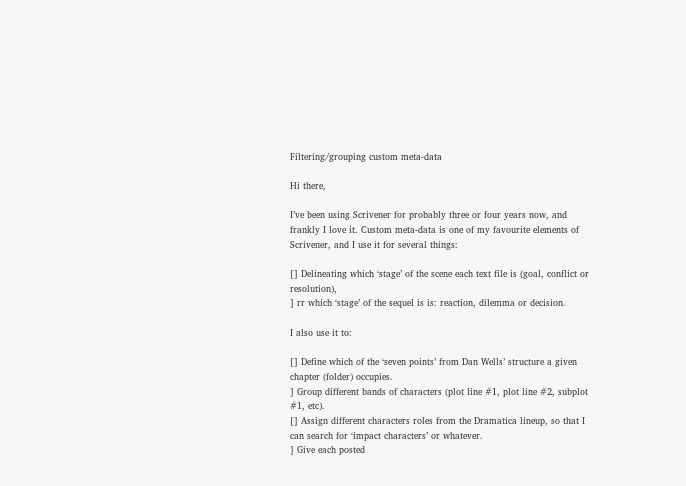Filtering/grouping custom meta-data

Hi there,

I’ve been using Scrivener for probably three or four years now, and frankly I love it. Custom meta-data is one of my favourite elements of Scrivener, and I use it for several things:

[] Delineating which ‘stage’ of the scene each text file is (goal, conflict or resolution),
] rr which ‘stage’ of the sequel is is: reaction, dilemma or decision.

I also use it to:

[] Define which of the ‘seven points’ from Dan Wells’ structure a given chapter (folder) occupies.
] Group different bands of characters (plot line #1, plot line #2, subplot #1, etc).
[] Assign different characters roles from the Dramatica lineup, so that I can search for ‘impact characters’ or whatever.
] Give each posted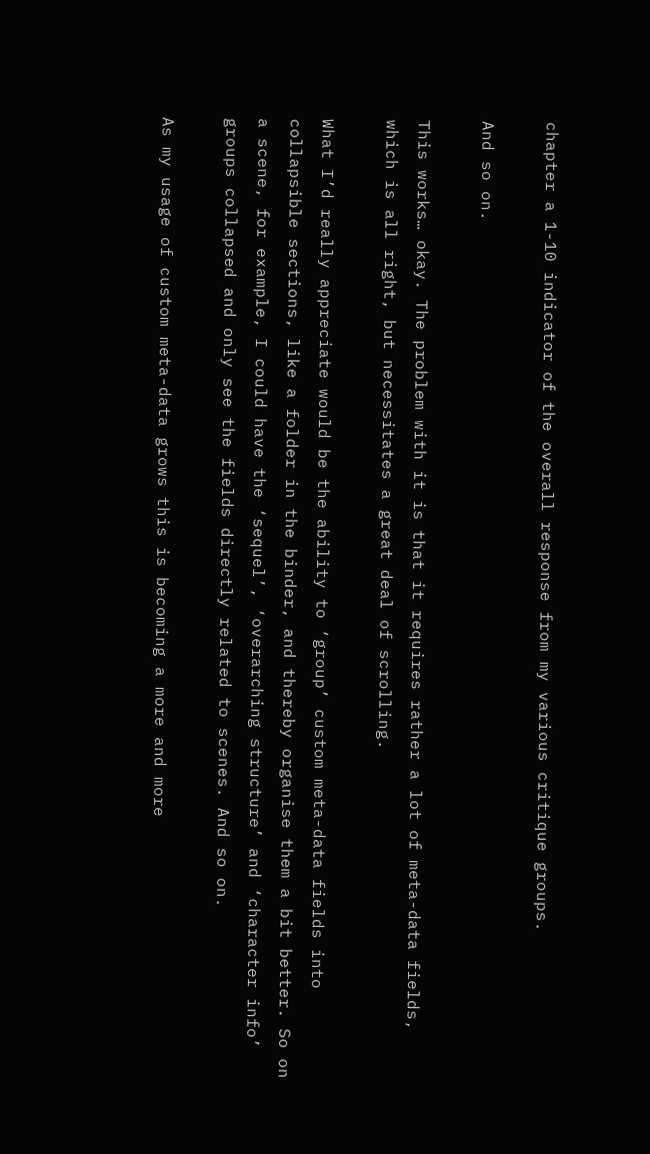chapter a 1-10 indicator of the overall response from my various critique groups.

And so on.

This works… okay. The problem with it is that it requires rather a lot of meta-data fields, which is all right, but necessitates a great deal of scrolling.

What I’d really appreciate would be the ability to ‘group’ custom meta-data fields into collapsible sections, like a folder in the binder, and thereby organise them a bit better. So on a scene, for example, I could have the ‘sequel’, ‘overarching structure’ and ‘character info’ groups collapsed and only see the fields directly related to scenes. And so on.

As my usage of custom meta-data grows this is becoming a more and more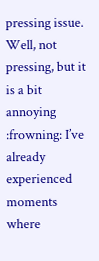pressing issue. Well, not pressing, but it is a bit annoying :frowning: I’ve already experienced moments where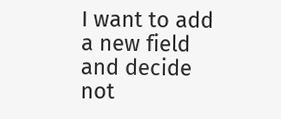I want to add a new field and decide not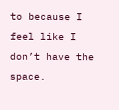to because I feel like I don’t have the space.